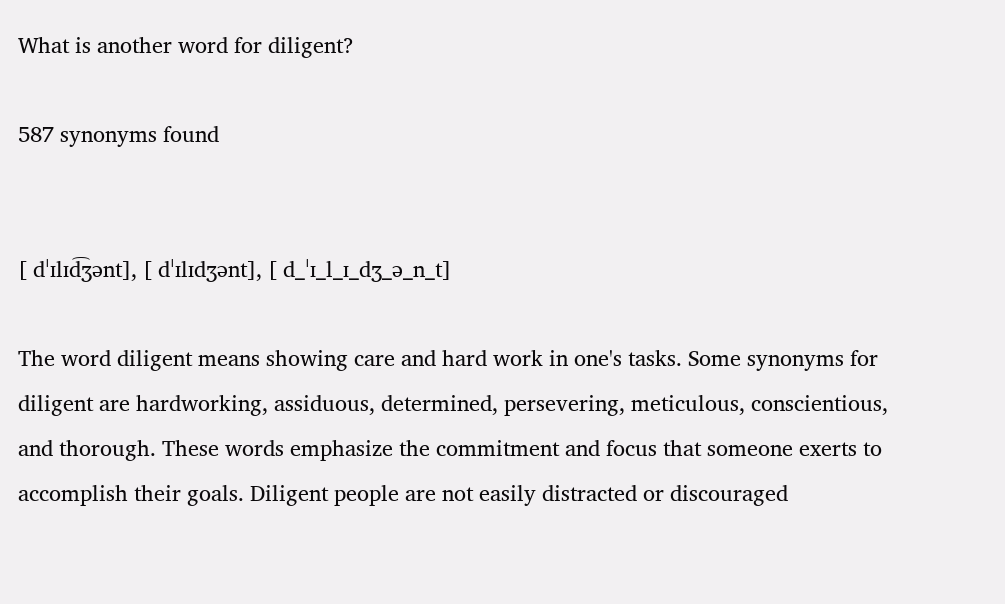What is another word for diligent?

587 synonyms found


[ dˈɪlɪd͡ʒənt], [ dˈɪlɪdʒənt], [ d_ˈɪ_l_ɪ_dʒ_ə_n_t]

The word diligent means showing care and hard work in one's tasks. Some synonyms for diligent are hardworking, assiduous, determined, persevering, meticulous, conscientious, and thorough. These words emphasize the commitment and focus that someone exerts to accomplish their goals. Diligent people are not easily distracted or discouraged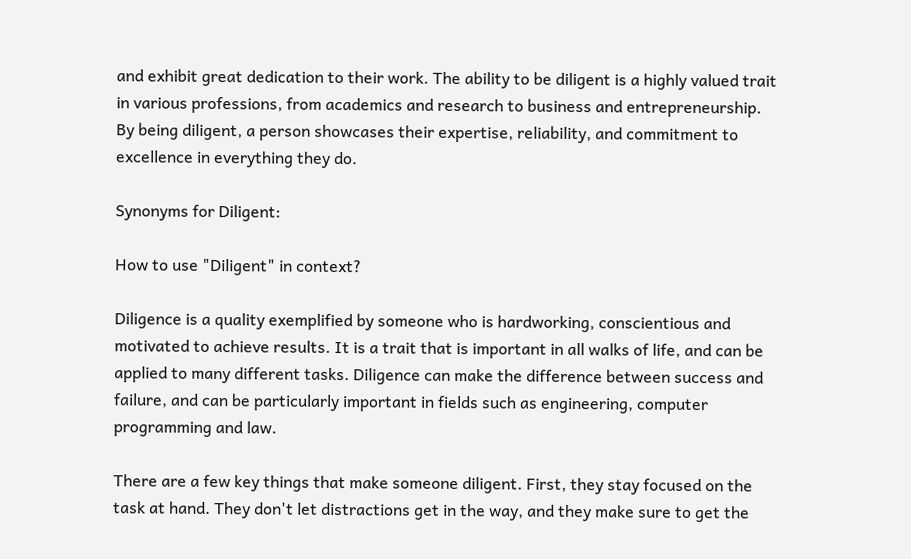and exhibit great dedication to their work. The ability to be diligent is a highly valued trait in various professions, from academics and research to business and entrepreneurship. By being diligent, a person showcases their expertise, reliability, and commitment to excellence in everything they do.

Synonyms for Diligent:

How to use "Diligent" in context?

Diligence is a quality exemplified by someone who is hardworking, conscientious and motivated to achieve results. It is a trait that is important in all walks of life, and can be applied to many different tasks. Diligence can make the difference between success and failure, and can be particularly important in fields such as engineering, computer programming and law.

There are a few key things that make someone diligent. First, they stay focused on the task at hand. They don't let distractions get in the way, and they make sure to get the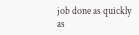job done as quickly as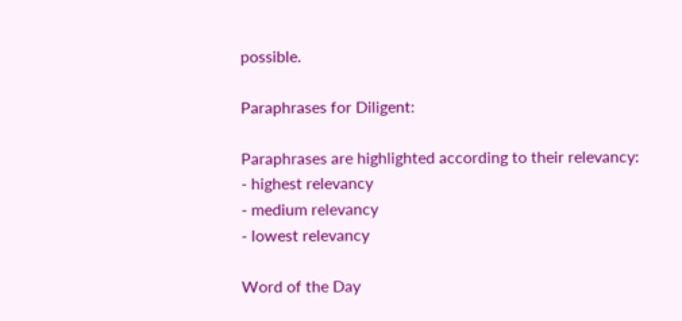possible.

Paraphrases for Diligent:

Paraphrases are highlighted according to their relevancy:
- highest relevancy
- medium relevancy
- lowest relevancy

Word of the Day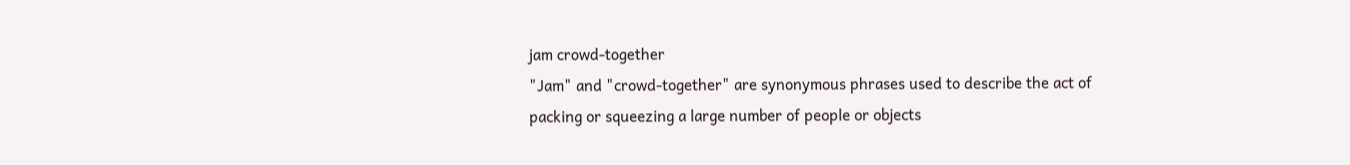jam crowd-together
"Jam" and "crowd-together" are synonymous phrases used to describe the act of packing or squeezing a large number of people or objects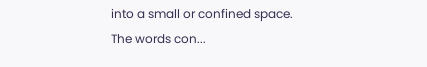into a small or confined space. The words con...